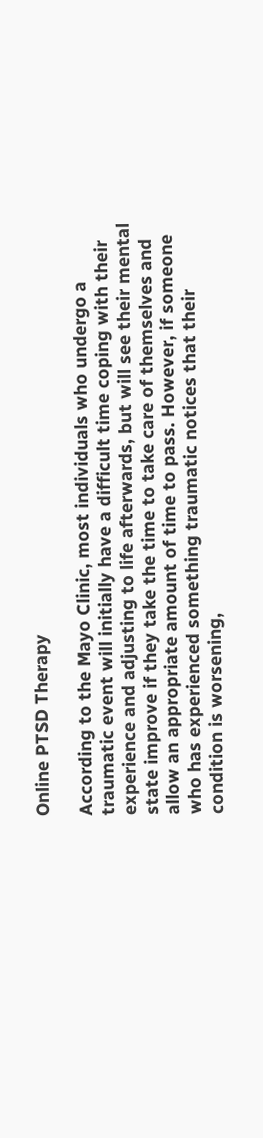Online PTSD Therapy

According to the Mayo Clinic, most individuals who undergo a traumatic event will initially have a difficult time coping with their experience and adjusting to life afterwards, but will see their mental state improve if they take the time to take care of themselves and allow an appropriate amount of time to pass. However, if someone who has experienced something traumatic notices that their condition is worsening,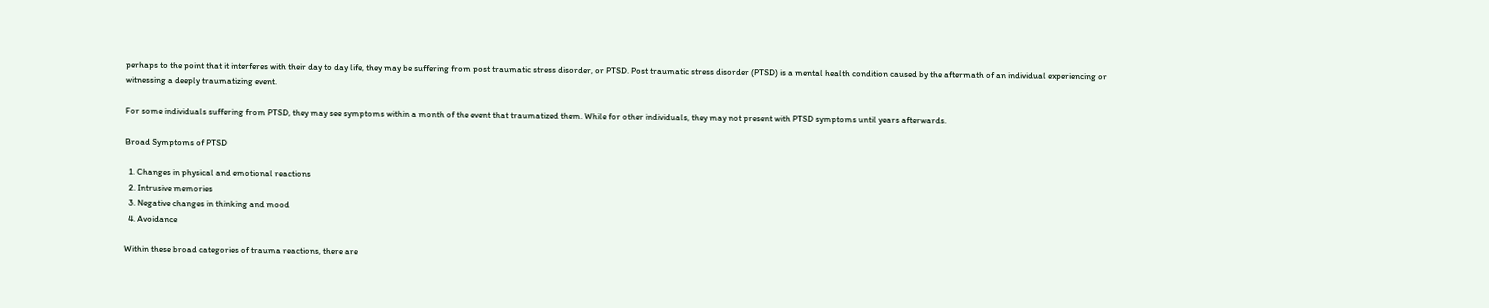perhaps to the point that it interferes with their day to day life, they may be suffering from post traumatic stress disorder, or PTSD. Post traumatic stress disorder (PTSD) is a mental health condition caused by the aftermath of an individual experiencing or witnessing a deeply traumatizing event.

For some individuals suffering from PTSD, they may see symptoms within a month of the event that traumatized them. While for other individuals, they may not present with PTSD symptoms until years afterwards.

Broad Symptoms of PTSD

  1. Changes in physical and emotional reactions
  2. Intrusive memories
  3. Negative changes in thinking and mood
  4. Avoidance

Within these broad categories of trauma reactions, there are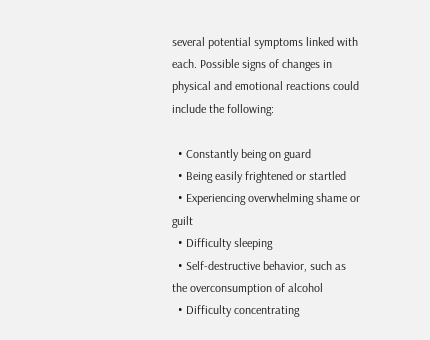several potential symptoms linked with each. Possible signs of changes in physical and emotional reactions could include the following:

  • Constantly being on guard
  • Being easily frightened or startled
  • Experiencing overwhelming shame or guilt
  • Difficulty sleeping
  • Self-destructive behavior, such as the overconsumption of alcohol
  • Difficulty concentrating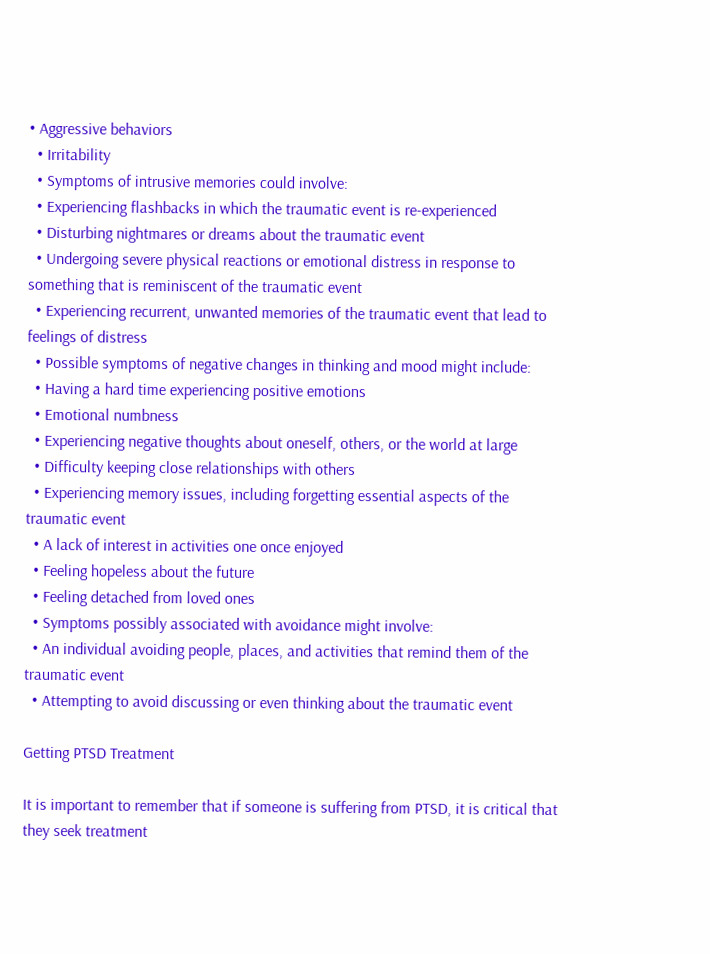• Aggressive behaviors
  • Irritability
  • Symptoms of intrusive memories could involve:
  • Experiencing flashbacks in which the traumatic event is re-experienced
  • Disturbing nightmares or dreams about the traumatic event
  • Undergoing severe physical reactions or emotional distress in response to something that is reminiscent of the traumatic event
  • Experiencing recurrent, unwanted memories of the traumatic event that lead to feelings of distress
  • Possible symptoms of negative changes in thinking and mood might include:
  • Having a hard time experiencing positive emotions
  • Emotional numbness
  • Experiencing negative thoughts about oneself, others, or the world at large
  • Difficulty keeping close relationships with others
  • Experiencing memory issues, including forgetting essential aspects of the traumatic event
  • A lack of interest in activities one once enjoyed
  • Feeling hopeless about the future
  • Feeling detached from loved ones
  • Symptoms possibly associated with avoidance might involve:
  • An individual avoiding people, places, and activities that remind them of the traumatic event
  • Attempting to avoid discussing or even thinking about the traumatic event

Getting PTSD Treatment

It is important to remember that if someone is suffering from PTSD, it is critical that they seek treatment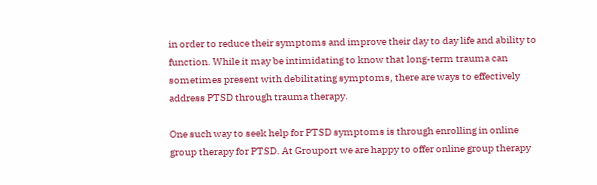in order to reduce their symptoms and improve their day to day life and ability to function. While it may be intimidating to know that long-term trauma can sometimes present with debilitating symptoms, there are ways to effectively address PTSD through trauma therapy.

One such way to seek help for PTSD symptoms is through enrolling in online group therapy for PTSD. At Grouport we are happy to offer online group therapy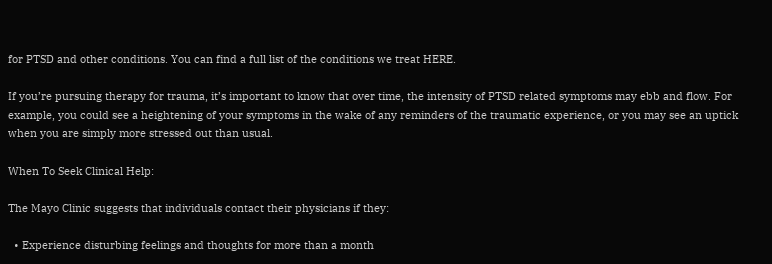for PTSD and other conditions. You can find a full list of the conditions we treat HERE.

If you’re pursuing therapy for trauma, it’s important to know that over time, the intensity of PTSD related symptoms may ebb and flow. For example, you could see a heightening of your symptoms in the wake of any reminders of the traumatic experience, or you may see an uptick when you are simply more stressed out than usual.

When To Seek Clinical Help:

The Mayo Clinic suggests that individuals contact their physicians if they:

  • Experience disturbing feelings and thoughts for more than a month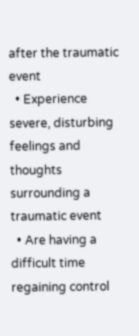after the traumatic event
  • Experience severe, disturbing feelings and thoughts surrounding a traumatic event
  • Are having a difficult time regaining control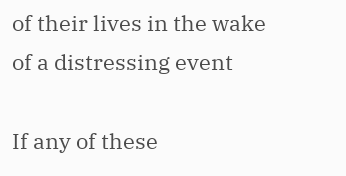of their lives in the wake of a distressing event

If any of these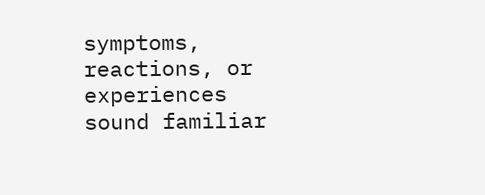symptoms, reactions, or experiences sound familiar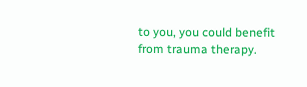to you, you could benefit from trauma therapy.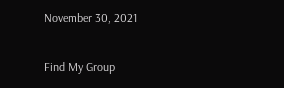November 30, 2021

Find My Group